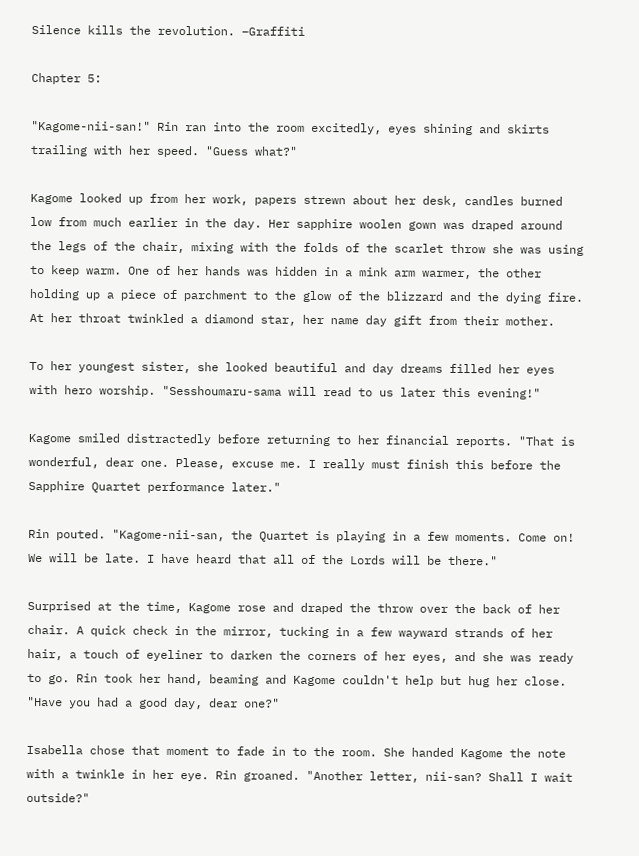Silence kills the revolution. –Graffiti

Chapter 5:

"Kagome-nii-san!" Rin ran into the room excitedly, eyes shining and skirts trailing with her speed. "Guess what?"

Kagome looked up from her work, papers strewn about her desk, candles burned low from much earlier in the day. Her sapphire woolen gown was draped around the legs of the chair, mixing with the folds of the scarlet throw she was using to keep warm. One of her hands was hidden in a mink arm warmer, the other holding up a piece of parchment to the glow of the blizzard and the dying fire. At her throat twinkled a diamond star, her name day gift from their mother.

To her youngest sister, she looked beautiful and day dreams filled her eyes with hero worship. "Sesshoumaru-sama will read to us later this evening!"

Kagome smiled distractedly before returning to her financial reports. "That is wonderful, dear one. Please, excuse me. I really must finish this before the Sapphire Quartet performance later."

Rin pouted. "Kagome-nii-san, the Quartet is playing in a few moments. Come on! We will be late. I have heard that all of the Lords will be there."

Surprised at the time, Kagome rose and draped the throw over the back of her chair. A quick check in the mirror, tucking in a few wayward strands of her hair, a touch of eyeliner to darken the corners of her eyes, and she was ready to go. Rin took her hand, beaming and Kagome couldn't help but hug her close. "Have you had a good day, dear one?"

Isabella chose that moment to fade in to the room. She handed Kagome the note with a twinkle in her eye. Rin groaned. "Another letter, nii-san? Shall I wait outside?"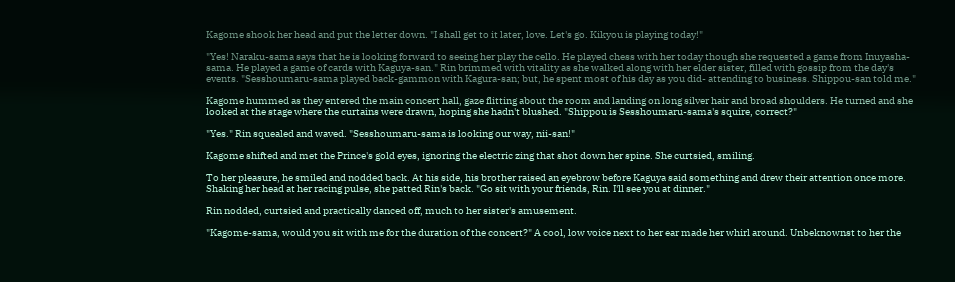Kagome shook her head and put the letter down. "I shall get to it later, love. Let's go. Kikyou is playing today!"

"Yes! Naraku-sama says that he is looking forward to seeing her play the cello. He played chess with her today though she requested a game from Inuyasha-sama. He played a game of cards with Kaguya-san." Rin brimmed with vitality as she walked along with her elder sister, filled with gossip from the day's events. "Sesshoumaru-sama played back-gammon with Kagura-san; but, he spent most of his day as you did- attending to business. Shippou-san told me."

Kagome hummed as they entered the main concert hall, gaze flitting about the room and landing on long silver hair and broad shoulders. He turned and she looked at the stage where the curtains were drawn, hoping she hadn't blushed. "Shippou is Sesshoumaru-sama's squire, correct?"

"Yes." Rin squealed and waved. "Sesshoumaru-sama is looking our way, nii-san!"

Kagome shifted and met the Prince's gold eyes, ignoring the electric zing that shot down her spine. She curtsied, smiling.

To her pleasure, he smiled and nodded back. At his side, his brother raised an eyebrow before Kaguya said something and drew their attention once more. Shaking her head at her racing pulse, she patted Rin's back. "Go sit with your friends, Rin. I'll see you at dinner."

Rin nodded, curtsied and practically danced off, much to her sister's amusement.

"Kagome-sama, would you sit with me for the duration of the concert?" A cool, low voice next to her ear made her whirl around. Unbeknownst to her the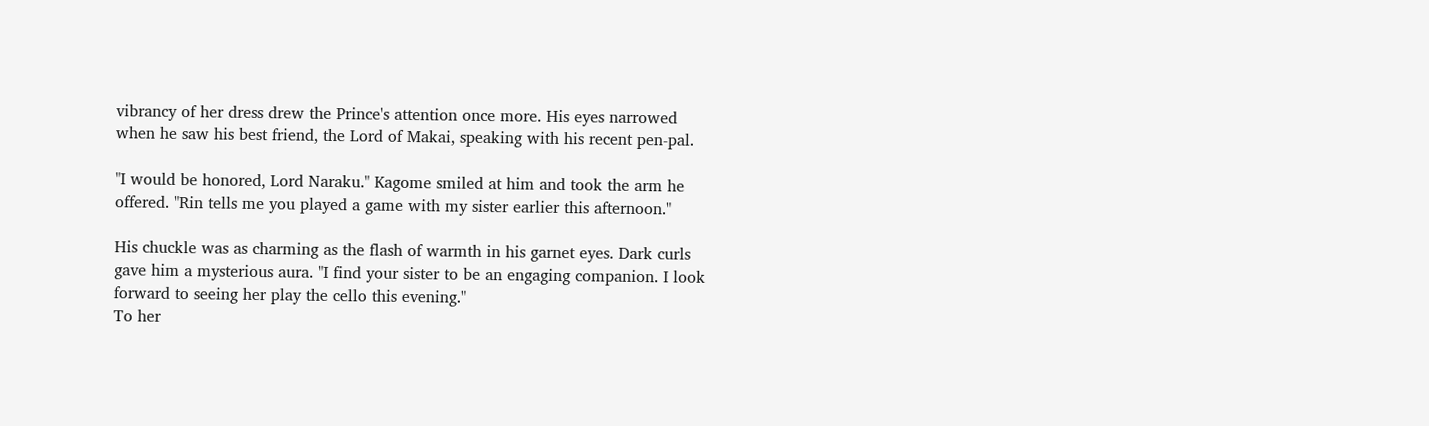vibrancy of her dress drew the Prince's attention once more. His eyes narrowed when he saw his best friend, the Lord of Makai, speaking with his recent pen-pal.

"I would be honored, Lord Naraku." Kagome smiled at him and took the arm he offered. "Rin tells me you played a game with my sister earlier this afternoon."

His chuckle was as charming as the flash of warmth in his garnet eyes. Dark curls gave him a mysterious aura. "I find your sister to be an engaging companion. I look forward to seeing her play the cello this evening."
To her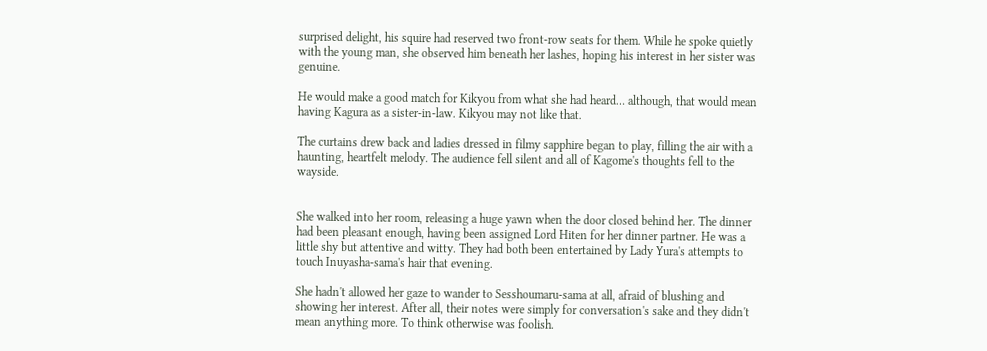surprised delight, his squire had reserved two front-row seats for them. While he spoke quietly with the young man, she observed him beneath her lashes, hoping his interest in her sister was genuine.

He would make a good match for Kikyou from what she had heard… although, that would mean having Kagura as a sister-in-law. Kikyou may not like that.

The curtains drew back and ladies dressed in filmy sapphire began to play, filling the air with a haunting, heartfelt melody. The audience fell silent and all of Kagome's thoughts fell to the wayside.


She walked into her room, releasing a huge yawn when the door closed behind her. The dinner had been pleasant enough, having been assigned Lord Hiten for her dinner partner. He was a little shy but attentive and witty. They had both been entertained by Lady Yura's attempts to touch Inuyasha-sama's hair that evening.

She hadn't allowed her gaze to wander to Sesshoumaru-sama at all, afraid of blushing and showing her interest. After all, their notes were simply for conversation's sake and they didn't mean anything more. To think otherwise was foolish.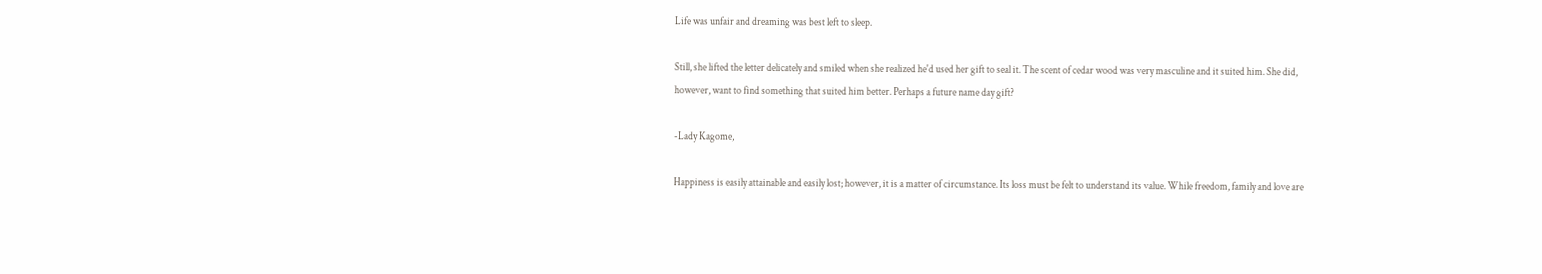Life was unfair and dreaming was best left to sleep.

Still, she lifted the letter delicately and smiled when she realized he'd used her gift to seal it. The scent of cedar wood was very masculine and it suited him. She did, however, want to find something that suited him better. Perhaps a future name day gift?

-Lady Kagome,

Happiness is easily attainable and easily lost; however, it is a matter of circumstance. Its loss must be felt to understand its value. While freedom, family and love are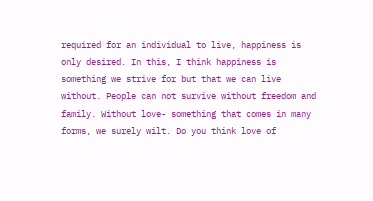required for an individual to live, happiness is only desired. In this, I think happiness is something we strive for but that we can live without. People can not survive without freedom and family. Without love- something that comes in many forms, we surely wilt. Do you think love of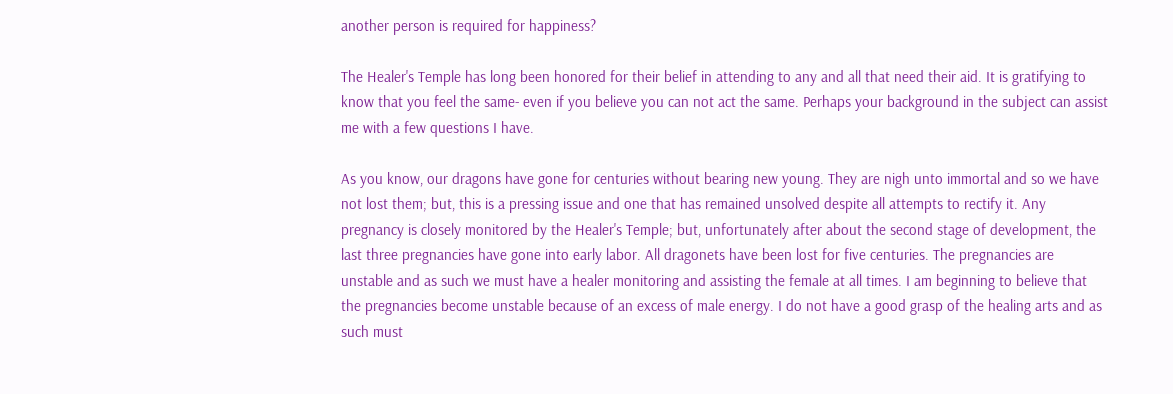another person is required for happiness?

The Healer's Temple has long been honored for their belief in attending to any and all that need their aid. It is gratifying to know that you feel the same- even if you believe you can not act the same. Perhaps your background in the subject can assist me with a few questions I have.

As you know, our dragons have gone for centuries without bearing new young. They are nigh unto immortal and so we have not lost them; but, this is a pressing issue and one that has remained unsolved despite all attempts to rectify it. Any pregnancy is closely monitored by the Healer's Temple; but, unfortunately after about the second stage of development, the last three pregnancies have gone into early labor. All dragonets have been lost for five centuries. The pregnancies are unstable and as such we must have a healer monitoring and assisting the female at all times. I am beginning to believe that the pregnancies become unstable because of an excess of male energy. I do not have a good grasp of the healing arts and as such must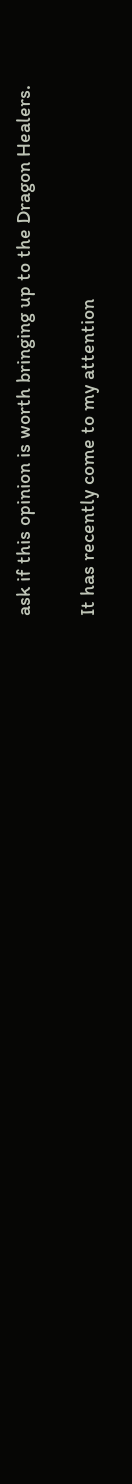ask if this opinion is worth bringing up to the Dragon Healers.

It has recently come to my attention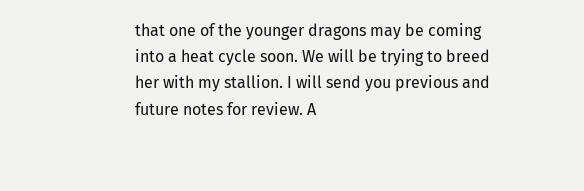that one of the younger dragons may be coming into a heat cycle soon. We will be trying to breed her with my stallion. I will send you previous and future notes for review. A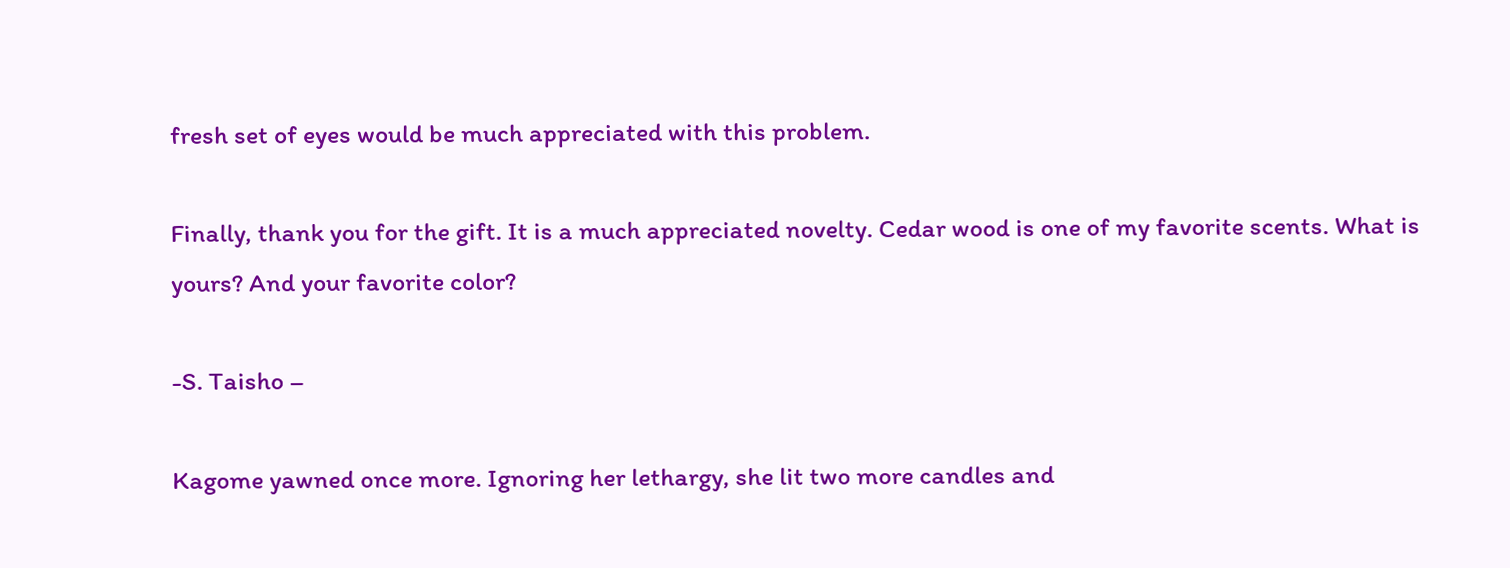fresh set of eyes would be much appreciated with this problem.

Finally, thank you for the gift. It is a much appreciated novelty. Cedar wood is one of my favorite scents. What is yours? And your favorite color?

-S. Taisho –

Kagome yawned once more. Ignoring her lethargy, she lit two more candles and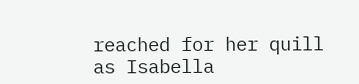reached for her quill as Isabella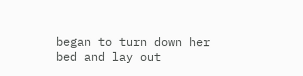began to turn down her bed and lay out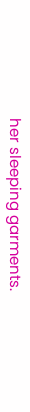her sleeping garments.